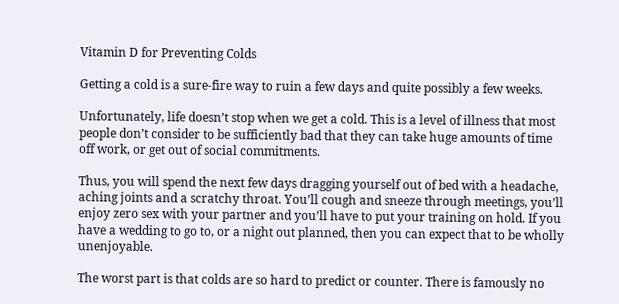Vitamin D for Preventing Colds

Getting a cold is a sure-fire way to ruin a few days and quite possibly a few weeks.

Unfortunately, life doesn’t stop when we get a cold. This is a level of illness that most people don’t consider to be sufficiently bad that they can take huge amounts of time off work, or get out of social commitments.

Thus, you will spend the next few days dragging yourself out of bed with a headache, aching joints and a scratchy throat. You’ll cough and sneeze through meetings, you’ll enjoy zero sex with your partner and you’ll have to put your training on hold. If you have a wedding to go to, or a night out planned, then you can expect that to be wholly unenjoyable.

The worst part is that colds are so hard to predict or counter. There is famously no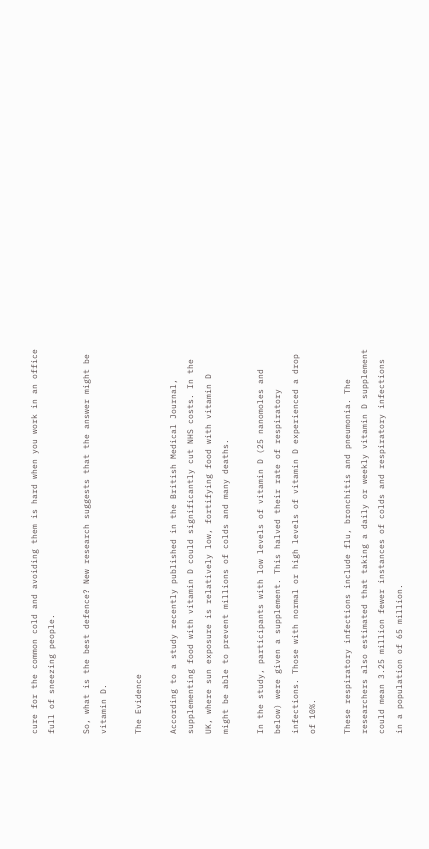cure for the common cold and avoiding them is hard when you work in an office full of sneezing people.

So, what is the best defence? New research suggests that the answer might be vitamin D.

The Evidence

According to a study recently published in the British Medical Journal, supplementing food with vitamin D could significantly cut NHS costs. In the UK, where sun exposure is relatively low, fortifying food with vitamin D might be able to prevent millions of colds and many deaths.

In the study, participants with low levels of vitamin D (25 nanomoles and below) were given a supplement. This halved their rate of respiratory infections. Those with normal or high levels of vitamin D experienced a drop of 10%.

These respiratory infections include flu, bronchitis and pneumonia. The researchers also estimated that taking a daily or weekly vitamin D supplement could mean 3.25 million fewer instances of colds and respiratory infections in a population of 65 million.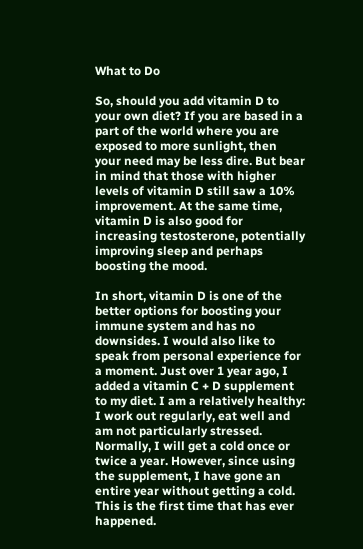What to Do

So, should you add vitamin D to your own diet? If you are based in a part of the world where you are exposed to more sunlight, then your need may be less dire. But bear in mind that those with higher levels of vitamin D still saw a 10% improvement. At the same time, vitamin D is also good for increasing testosterone, potentially improving sleep and perhaps boosting the mood.

In short, vitamin D is one of the better options for boosting your immune system and has no downsides. I would also like to speak from personal experience for a moment. Just over 1 year ago, I added a vitamin C + D supplement to my diet. I am a relatively healthy: I work out regularly, eat well and am not particularly stressed. Normally, I will get a cold once or twice a year. However, since using the supplement, I have gone an entire year without getting a cold. This is the first time that has ever happened.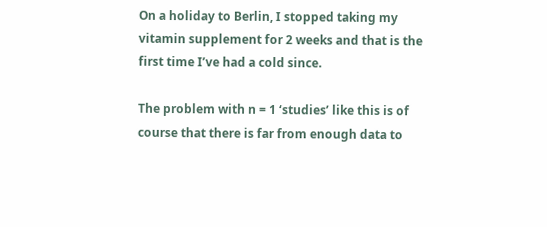On a holiday to Berlin, I stopped taking my vitamin supplement for 2 weeks and that is the first time I’ve had a cold since.

The problem with n = 1 ‘studies’ like this is of course that there is far from enough data to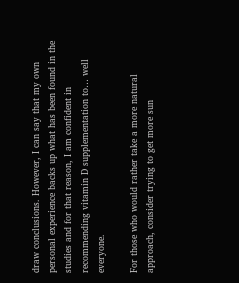draw conclusions. However, I can say that my own personal experience backs up what has been found in the studies and for that reason, I am confident in recommending vitamin D supplementation to… well everyone.

For those who would rather take a more natural approach, consider trying to get more sun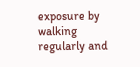exposure by walking regularly and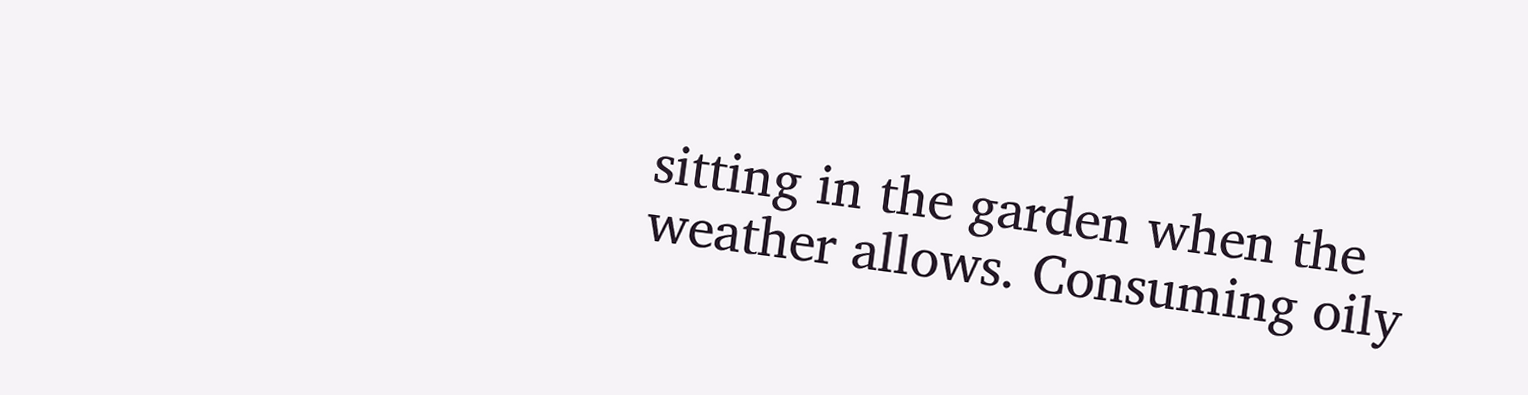sitting in the garden when the weather allows. Consuming oily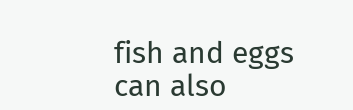fish and eggs can also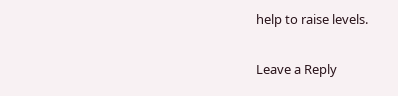help to raise levels.

Leave a Reply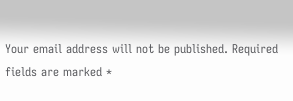Your email address will not be published. Required fields are marked *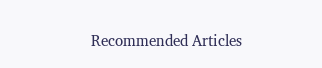Recommended Articles